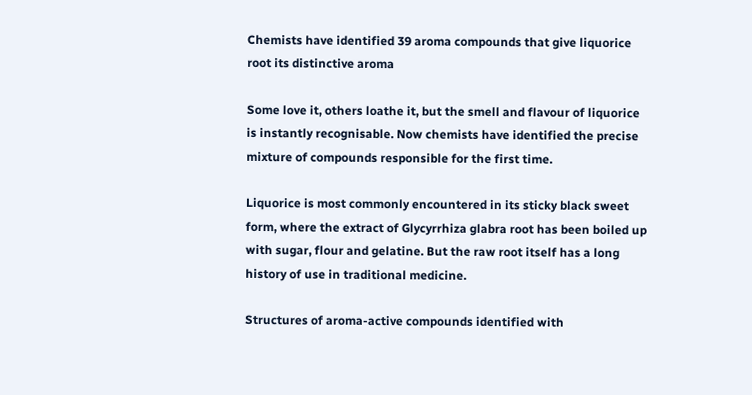Chemists have identified 39 aroma compounds that give liquorice root its distinctive aroma

Some love it, others loathe it, but the smell and flavour of liquorice is instantly recognisable. Now chemists have identified the precise mixture of compounds responsible for the first time.

Liquorice is most commonly encountered in its sticky black sweet form, where the extract of Glycyrrhiza glabra root has been boiled up with sugar, flour and gelatine. But the raw root itself has a long history of use in traditional medicine.

Structures of aroma-active compounds identified with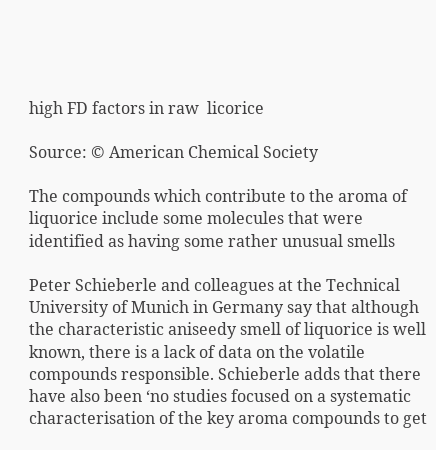high FD factors in raw  licorice

Source: © American Chemical Society

The compounds which contribute to the aroma of liquorice include some molecules that were identified as having some rather unusual smells

Peter Schieberle and colleagues at the Technical University of Munich in Germany say that although the characteristic aniseedy smell of liquorice is well known, there is a lack of data on the volatile compounds responsible. Schieberle adds that there have also been ‘no studies focused on a systematic characterisation of the key aroma compounds to get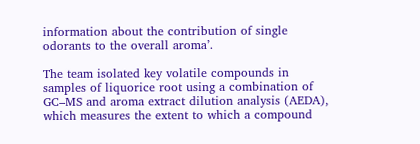information about the contribution of single odorants to the overall aroma’.

The team isolated key volatile compounds in samples of liquorice root using a combination of GC–MS and aroma extract dilution analysis (AEDA), which measures the extent to which a compound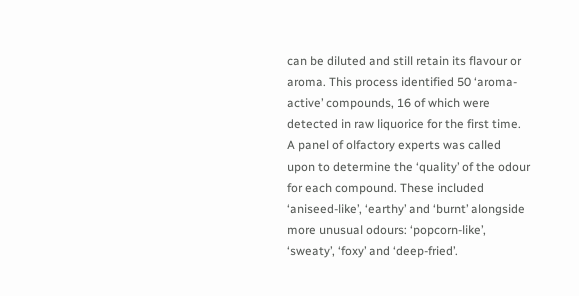can be diluted and still retain its flavour or aroma. This process identified 50 ‘aroma-active’ compounds, 16 of which were detected in raw liquorice for the first time. A panel of olfactory experts was called upon to determine the ‘quality’ of the odour for each compound. These included ‘aniseed-like’, ‘earthy’ and ‘burnt’ alongside more unusual odours: ‘popcorn-like’, ‘sweaty’, ‘foxy’ and ‘deep-fried’.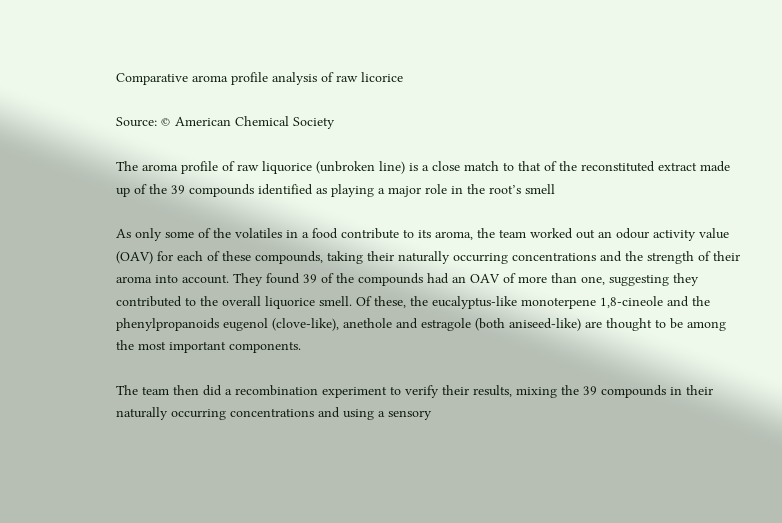Comparative aroma profile analysis of raw licorice

Source: © American Chemical Society

The aroma profile of raw liquorice (unbroken line) is a close match to that of the reconstituted extract made up of the 39 compounds identified as playing a major role in the root’s smell

As only some of the volatiles in a food contribute to its aroma, the team worked out an odour activity value (OAV) for each of these compounds, taking their naturally occurring concentrations and the strength of their aroma into account. They found 39 of the compounds had an OAV of more than one, suggesting they contributed to the overall liquorice smell. Of these, the eucalyptus-like monoterpene 1,8-cineole and the phenylpropanoids eugenol (clove-like), anethole and estragole (both aniseed-like) are thought to be among the most important components.

The team then did a recombination experiment to verify their results, mixing the 39 compounds in their naturally occurring concentrations and using a sensory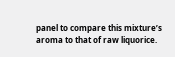panel to compare this mixture’s aroma to that of raw liquorice.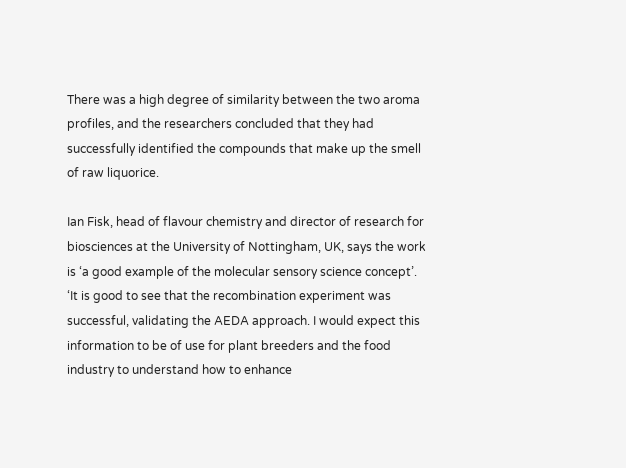There was a high degree of similarity between the two aroma profiles, and the researchers concluded that they had successfully identified the compounds that make up the smell of raw liquorice.

Ian Fisk, head of flavour chemistry and director of research for biosciences at the University of Nottingham, UK, says the work is ‘a good example of the molecular sensory science concept’. ‘It is good to see that the recombination experiment was successful, validating the AEDA approach. I would expect this information to be of use for plant breeders and the food industry to understand how to enhance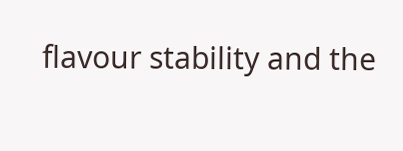flavour stability and the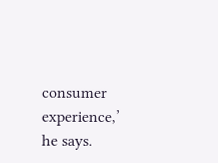consumer experience,’ he says.